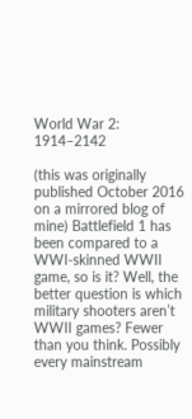World War 2: 1914–2142

(this was originally published October 2016 on a mirrored blog of mine) Battlefield 1 has been compared to a WWI-skinned WWII game, so is it? Well, the better question is which military shooters aren’t WWII games? Fewer than you think. Possibly every mainstream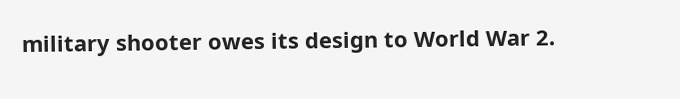military shooter owes its design to World War 2.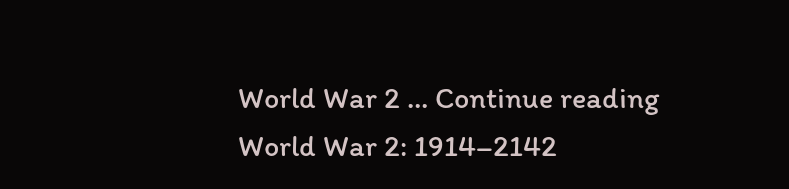World War 2 … Continue reading World War 2: 1914–2142